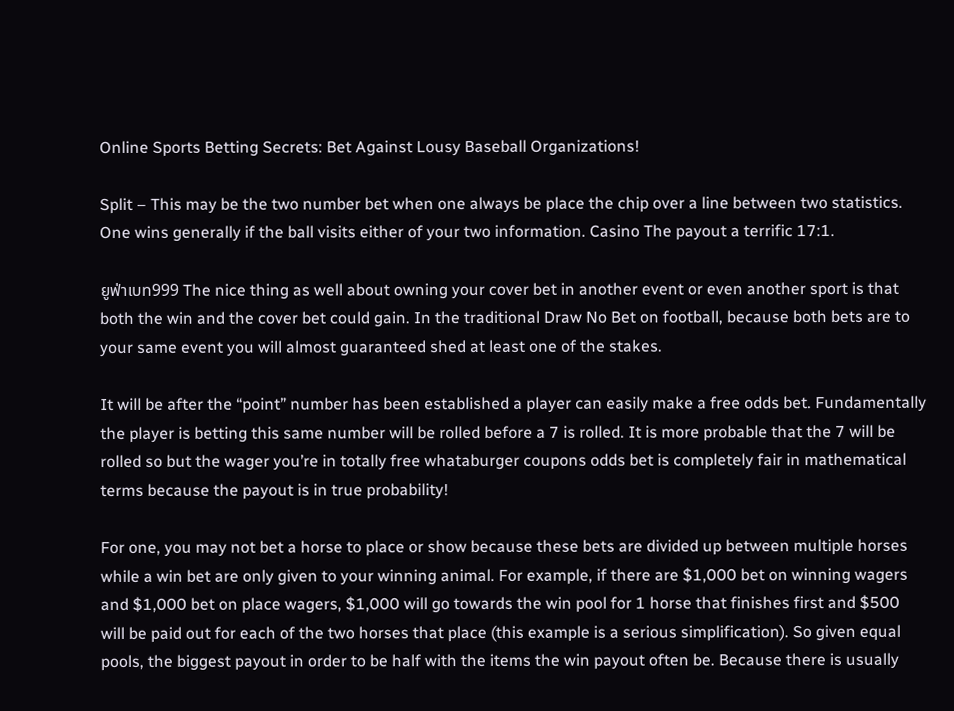Online Sports Betting Secrets: Bet Against Lousy Baseball Organizations!

Split – This may be the two number bet when one always be place the chip over a line between two statistics. One wins generally if the ball visits either of your two information. Casino The payout a terrific 17:1.

ยูฟ่าเบท999 The nice thing as well about owning your cover bet in another event or even another sport is that both the win and the cover bet could gain. In the traditional Draw No Bet on football, because both bets are to your same event you will almost guaranteed shed at least one of the stakes.

It will be after the “point” number has been established a player can easily make a free odds bet. Fundamentally the player is betting this same number will be rolled before a 7 is rolled. It is more probable that the 7 will be rolled so but the wager you’re in totally free whataburger coupons odds bet is completely fair in mathematical terms because the payout is in true probability!

For one, you may not bet a horse to place or show because these bets are divided up between multiple horses while a win bet are only given to your winning animal. For example, if there are $1,000 bet on winning wagers and $1,000 bet on place wagers, $1,000 will go towards the win pool for 1 horse that finishes first and $500 will be paid out for each of the two horses that place (this example is a serious simplification). So given equal pools, the biggest payout in order to be half with the items the win payout often be. Because there is usually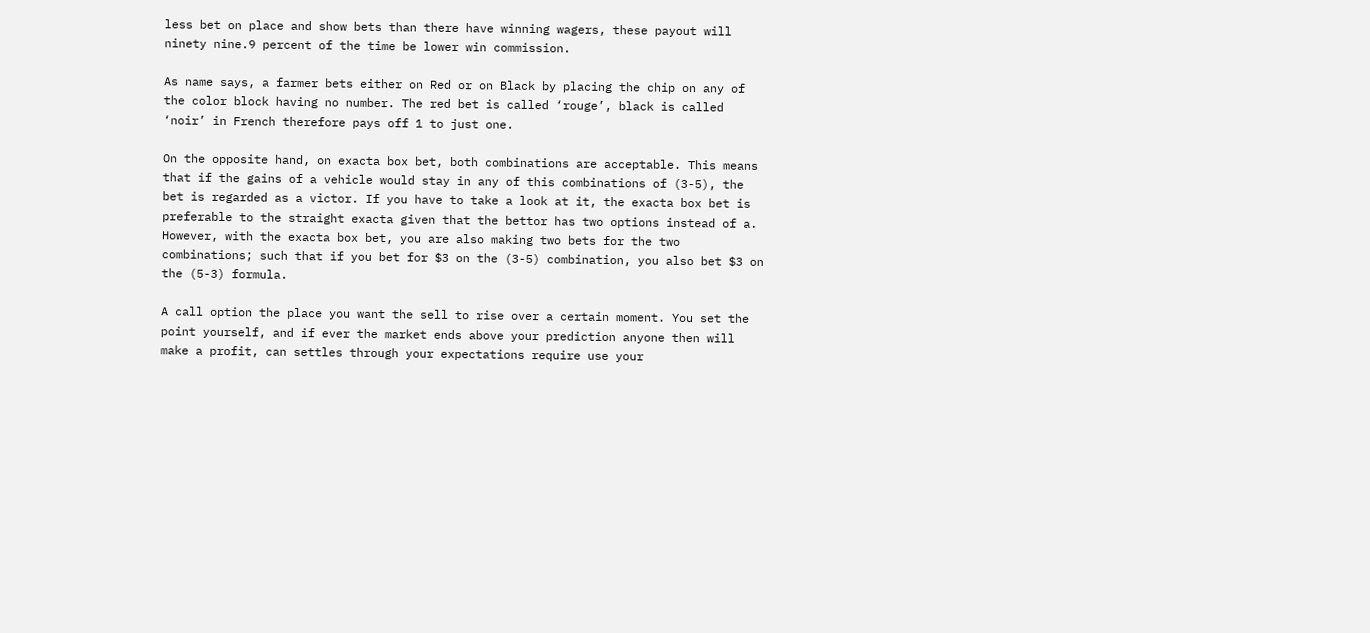less bet on place and show bets than there have winning wagers, these payout will ninety nine.9 percent of the time be lower win commission.

As name says, a farmer bets either on Red or on Black by placing the chip on any of the color block having no number. The red bet is called ‘rouge’, black is called ‘noir’ in French therefore pays off 1 to just one.

On the opposite hand, on exacta box bet, both combinations are acceptable. This means that if the gains of a vehicle would stay in any of this combinations of (3-5), the bet is regarded as a victor. If you have to take a look at it, the exacta box bet is preferable to the straight exacta given that the bettor has two options instead of a. However, with the exacta box bet, you are also making two bets for the two combinations; such that if you bet for $3 on the (3-5) combination, you also bet $3 on the (5-3) formula.

A call option the place you want the sell to rise over a certain moment. You set the point yourself, and if ever the market ends above your prediction anyone then will make a profit, can settles through your expectations require use your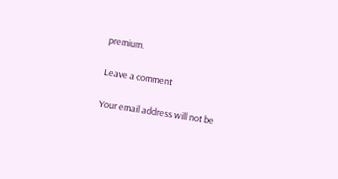premium.

Leave a comment

Your email address will not be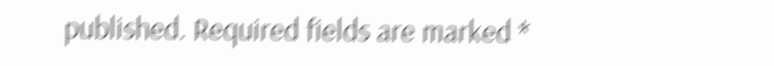published. Required fields are marked *